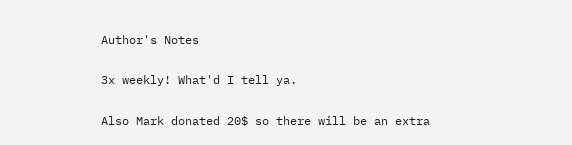Author's Notes

3x weekly! What'd I tell ya.

Also Mark donated 20$ so there will be an extra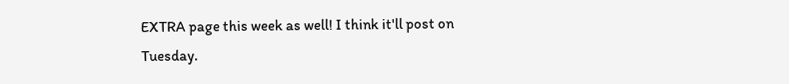EXTRA page this week as well! I think it'll post on Tuesday.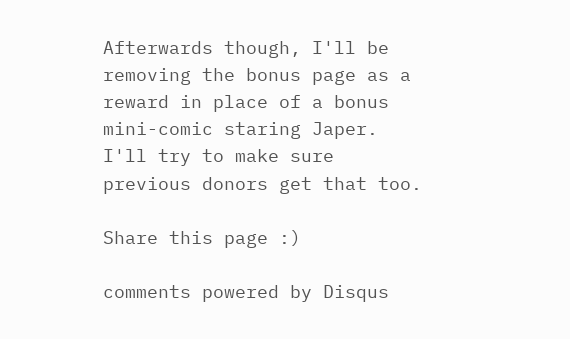Afterwards though, I'll be removing the bonus page as a reward in place of a bonus mini-comic staring Japer. I'll try to make sure previous donors get that too.

Share this page :)

comments powered by Disqus